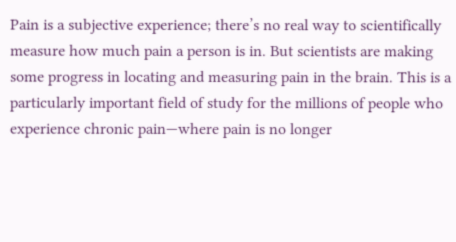Pain is a subjective experience; there’s no real way to scientifically measure how much pain a person is in. But scientists are making some progress in locating and measuring pain in the brain. This is a particularly important field of study for the millions of people who experience chronic pain—where pain is no longer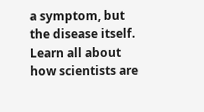a symptom, but the disease itself. Learn all about how scientists are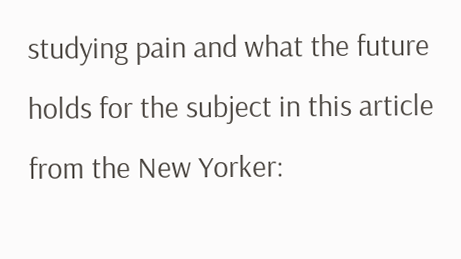studying pain and what the future holds for the subject in this article from the New Yorker: